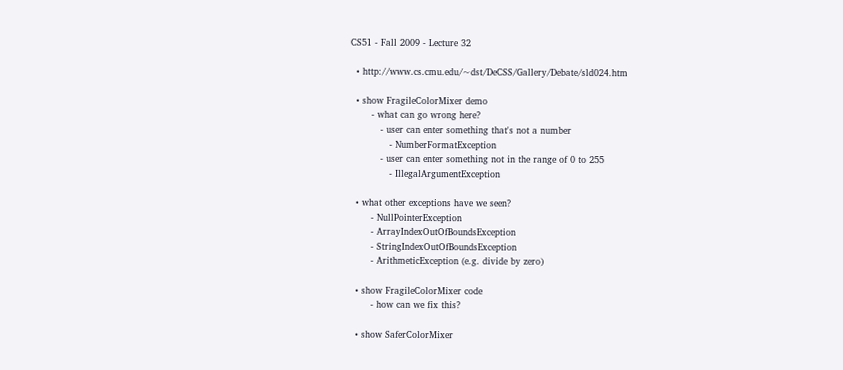CS51 - Fall 2009 - Lecture 32

  • http://www.cs.cmu.edu/~dst/DeCSS/Gallery/Debate/sld024.htm

  • show FragileColorMixer demo
       - what can go wrong here?
          - user can enter something that's not a number
             - NumberFormatException
          - user can enter something not in the range of 0 to 255
             - IllegalArgumentException

  • what other exceptions have we seen?
       - NullPointerException
       - ArrayIndexOutOfBoundsException
       - StringIndexOutOfBoundsException
       - ArithmeticException (e.g. divide by zero)

  • show FragileColorMixer code
       - how can we fix this?

  • show SaferColorMixer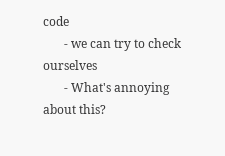code
       - we can try to check ourselves
       - What's annoying about this?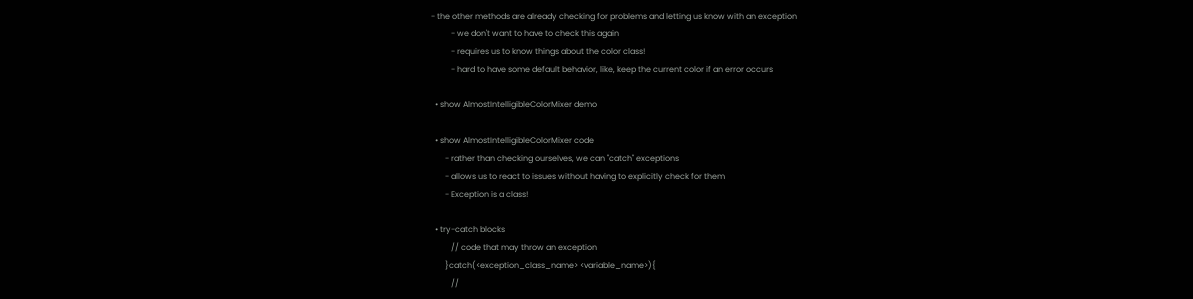- the other methods are already checking for problems and letting us know with an exception
          - we don't want to have to check this again
          - requires us to know things about the color class!
          - hard to have some default behavior, like, keep the current color if an error occurs

  • show AlmostIntelligibleColorMixer demo

  • show AlmostIntelligibleColorMixer code
       - rather than checking ourselves, we can "catch" exceptions
       - allows us to react to issues without having to explicitly check for them
       - Exception is a class!

  • try-catch blocks
          // code that may throw an exception
       }catch(<exception_class_name> <variable_name>){
          //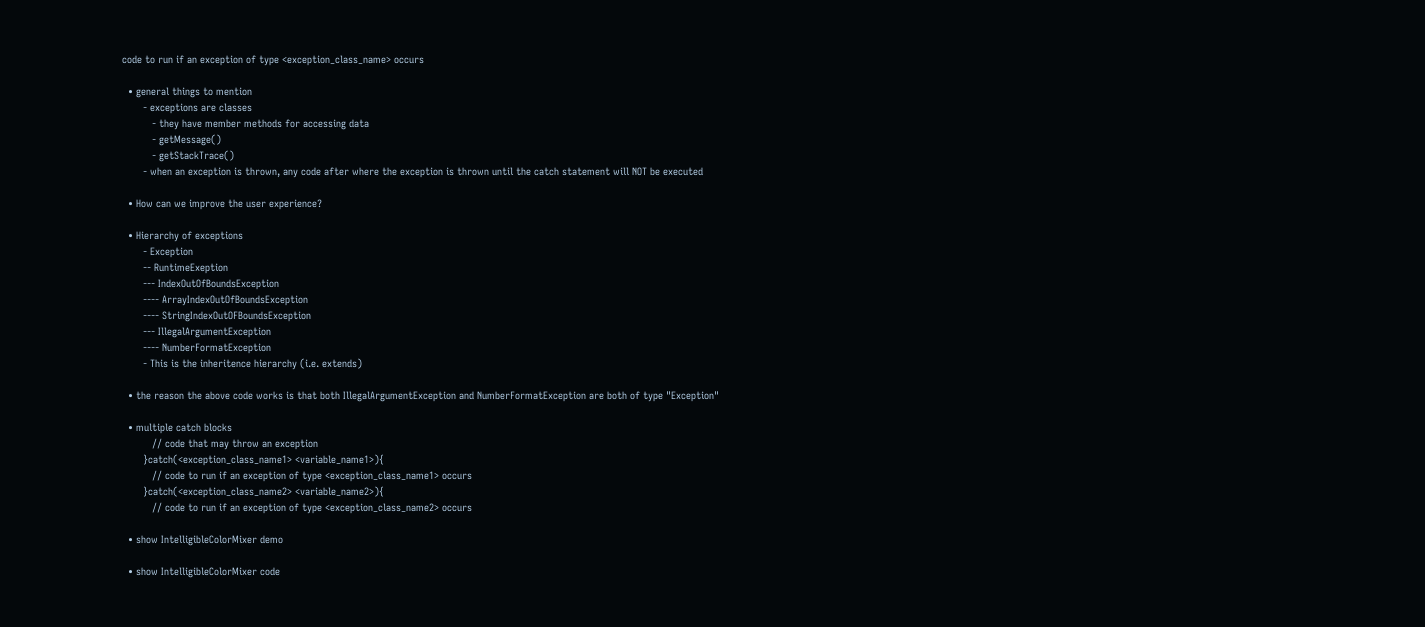code to run if an exception of type <exception_class_name> occurs

  • general things to mention
       - exceptions are classes
          - they have member methods for accessing data
          - getMessage()
          - getStackTrace()
       - when an exception is thrown, any code after where the exception is thrown until the catch statement will NOT be executed

  • How can we improve the user experience?

  • Hierarchy of exceptions
       - Exception
       -- RuntimeExeption
       --- IndexOutOfBoundsException
       ---- ArrayIndexOutOfBoundsException
       ---- StringIndexOutOFBoundsException
       --- IllegalArgumentException
       ---- NumberFormatException
       - This is the inheritence hierarchy (i.e. extends)

  • the reason the above code works is that both IllegalArgumentException and NumberFormatException are both of type "Exception"

  • multiple catch blocks
          // code that may throw an exception
       }catch(<exception_class_name1> <variable_name1>){
          // code to run if an exception of type <exception_class_name1> occurs
       }catch(<exception_class_name2> <variable_name2>){
          // code to run if an exception of type <exception_class_name2> occurs

  • show IntelligibleColorMixer demo

  • show IntelligibleColorMixer code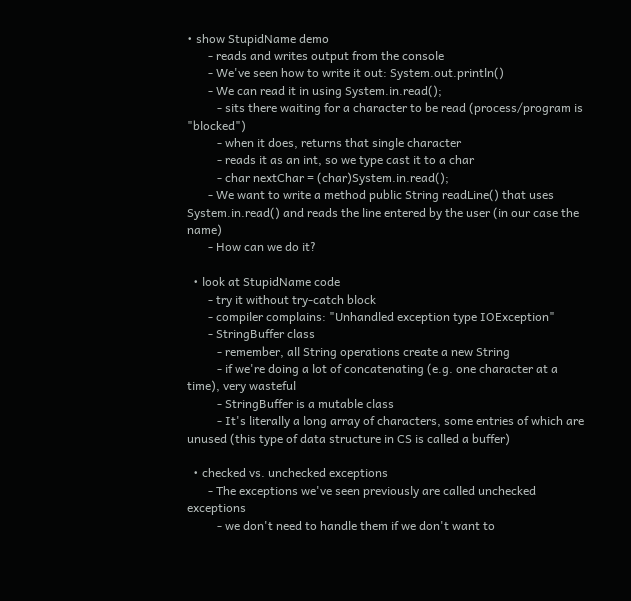• show StupidName demo
       - reads and writes output from the console
       - We've seen how to write it out: System.out.println()
       - We can read it in using System.in.read();
          - sits there waiting for a character to be read (process/program is "blocked")
          - when it does, returns that single character
          - reads it as an int, so we type cast it to a char
          - char nextChar = (char)System.in.read();
       - We want to write a method public String readLine() that uses System.in.read() and reads the line entered by the user (in our case the name)
       - How can we do it?

  • look at StupidName code
       - try it without try-catch block
       - compiler complains: "Unhandled exception type IOException"
       - StringBuffer class
          - remember, all String operations create a new String
          - if we're doing a lot of concatenating (e.g. one character at a time), very wasteful
          - StringBuffer is a mutable class
          - It's literally a long array of characters, some entries of which are unused (this type of data structure in CS is called a buffer)

  • checked vs. unchecked exceptions
       - The exceptions we've seen previously are called unchecked exceptions
          - we don't need to handle them if we don't want to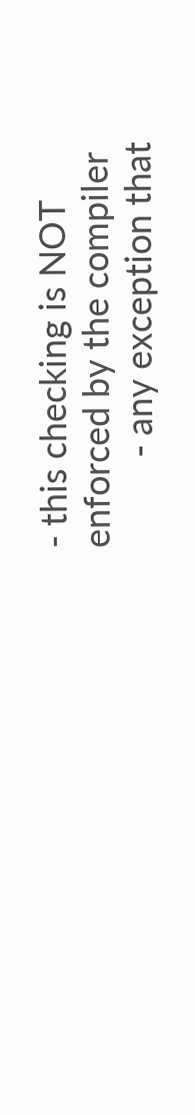- this checking is NOT enforced by the compiler
          - any exception that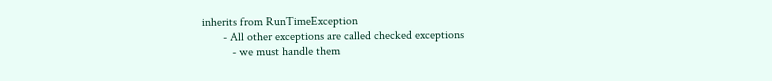inherits from RunTimeException
       - All other exceptions are called checked exceptions
          - we must handle them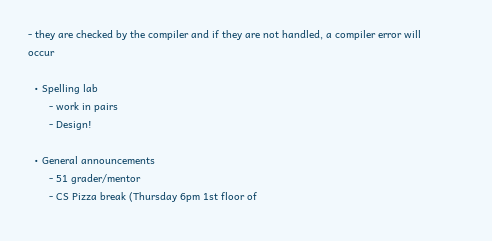- they are checked by the compiler and if they are not handled, a compiler error will occur

  • Spelling lab
       - work in pairs
       - Design!

  • General announcements
       - 51 grader/mentor
       - CS Pizza break (Thursday 6pm 1st floor of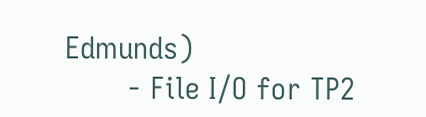Edmunds)
       - File I/O for TP2